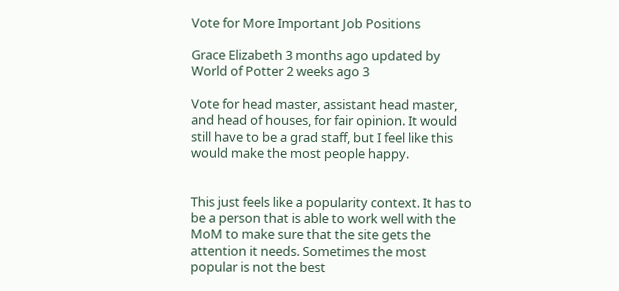Vote for More Important Job Positions

Grace Elizabeth 3 months ago updated by World of Potter 2 weeks ago 3

Vote for head master, assistant head master, and head of houses, for fair opinion. It would still have to be a grad staff, but I feel like this would make the most people happy.


This just feels like a popularity context. It has to be a person that is able to work well with the MoM to make sure that the site gets the attention it needs. Sometimes the most popular is not the best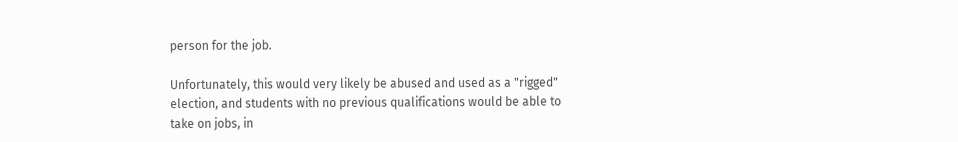person for the job.

Unfortunately, this would very likely be abused and used as a "rigged" election, and students with no previous qualifications would be able to take on jobs, in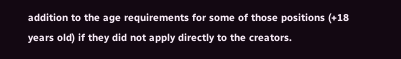addition to the age requirements for some of those positions (+18 years old) if they did not apply directly to the creators.